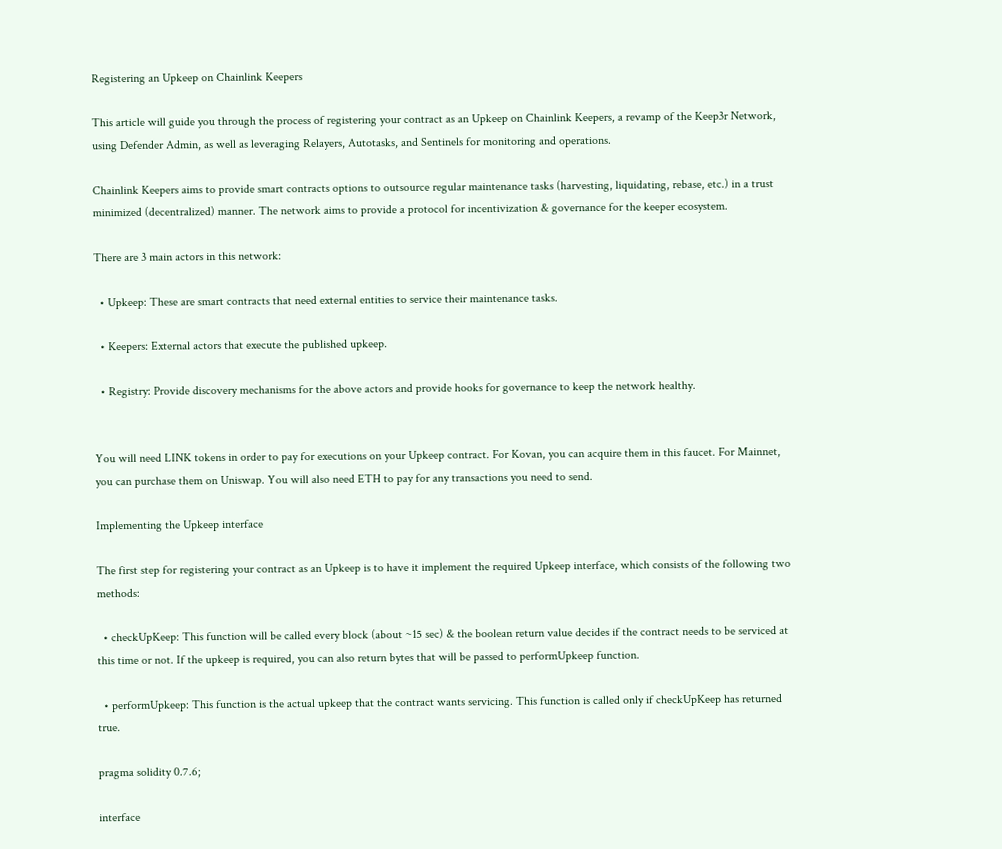Registering an Upkeep on Chainlink Keepers

This article will guide you through the process of registering your contract as an Upkeep on Chainlink Keepers, a revamp of the Keep3r Network, using Defender Admin, as well as leveraging Relayers, Autotasks, and Sentinels for monitoring and operations.

Chainlink Keepers aims to provide smart contracts options to outsource regular maintenance tasks (harvesting, liquidating, rebase, etc.) in a trust minimized (decentralized) manner. The network aims to provide a protocol for incentivization & governance for the keeper ecosystem.

There are 3 main actors in this network:

  • Upkeep: These are smart contracts that need external entities to service their maintenance tasks.

  • Keepers: External actors that execute the published upkeep.

  • Registry: Provide discovery mechanisms for the above actors and provide hooks for governance to keep the network healthy.


You will need LINK tokens in order to pay for executions on your Upkeep contract. For Kovan, you can acquire them in this faucet. For Mainnet, you can purchase them on Uniswap. You will also need ETH to pay for any transactions you need to send.

Implementing the Upkeep interface

The first step for registering your contract as an Upkeep is to have it implement the required Upkeep interface, which consists of the following two methods:

  • checkUpKeep: This function will be called every block (about ~15 sec) & the boolean return value decides if the contract needs to be serviced at this time or not. If the upkeep is required, you can also return bytes that will be passed to performUpkeep function.

  • performUpkeep: This function is the actual upkeep that the contract wants servicing. This function is called only if checkUpKeep has returned true.

pragma solidity 0.7.6;

interface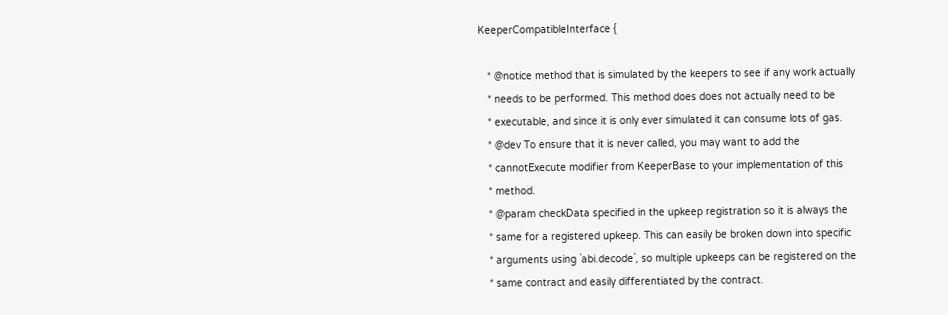KeeperCompatibleInterface {

   * @notice method that is simulated by the keepers to see if any work actually
   * needs to be performed. This method does does not actually need to be
   * executable, and since it is only ever simulated it can consume lots of gas.
   * @dev To ensure that it is never called, you may want to add the
   * cannotExecute modifier from KeeperBase to your implementation of this
   * method.
   * @param checkData specified in the upkeep registration so it is always the
   * same for a registered upkeep. This can easily be broken down into specific
   * arguments using `abi.decode`, so multiple upkeeps can be registered on the
   * same contract and easily differentiated by the contract.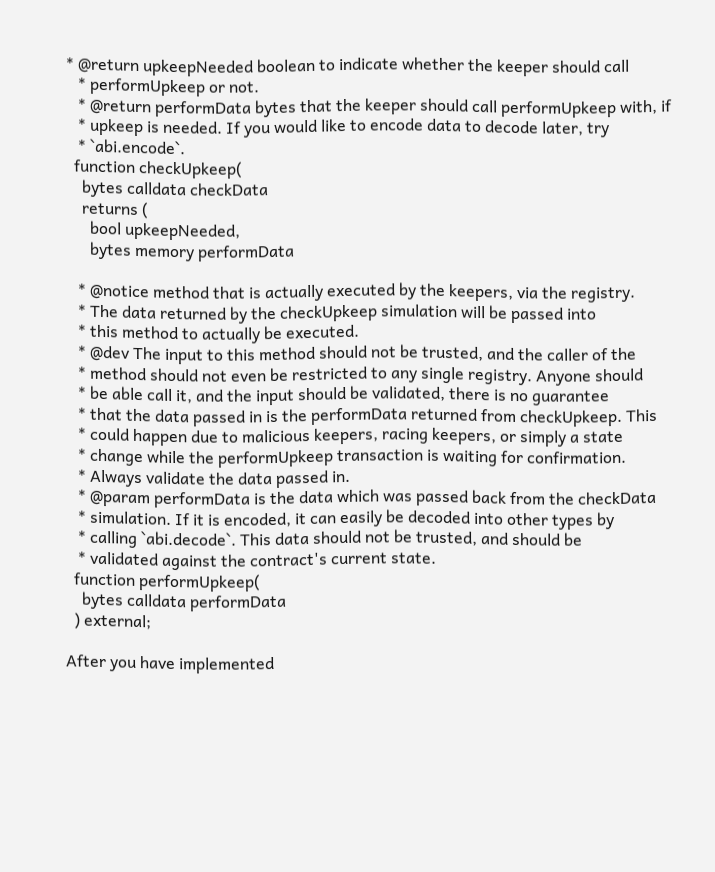* @return upkeepNeeded boolean to indicate whether the keeper should call
   * performUpkeep or not.
   * @return performData bytes that the keeper should call performUpkeep with, if
   * upkeep is needed. If you would like to encode data to decode later, try
   * `abi.encode`.
  function checkUpkeep(
    bytes calldata checkData
    returns (
      bool upkeepNeeded,
      bytes memory performData

   * @notice method that is actually executed by the keepers, via the registry.
   * The data returned by the checkUpkeep simulation will be passed into
   * this method to actually be executed.
   * @dev The input to this method should not be trusted, and the caller of the
   * method should not even be restricted to any single registry. Anyone should
   * be able call it, and the input should be validated, there is no guarantee
   * that the data passed in is the performData returned from checkUpkeep. This
   * could happen due to malicious keepers, racing keepers, or simply a state
   * change while the performUpkeep transaction is waiting for confirmation.
   * Always validate the data passed in.
   * @param performData is the data which was passed back from the checkData
   * simulation. If it is encoded, it can easily be decoded into other types by
   * calling `abi.decode`. This data should not be trusted, and should be
   * validated against the contract's current state.
  function performUpkeep(
    bytes calldata performData
  ) external;

After you have implemented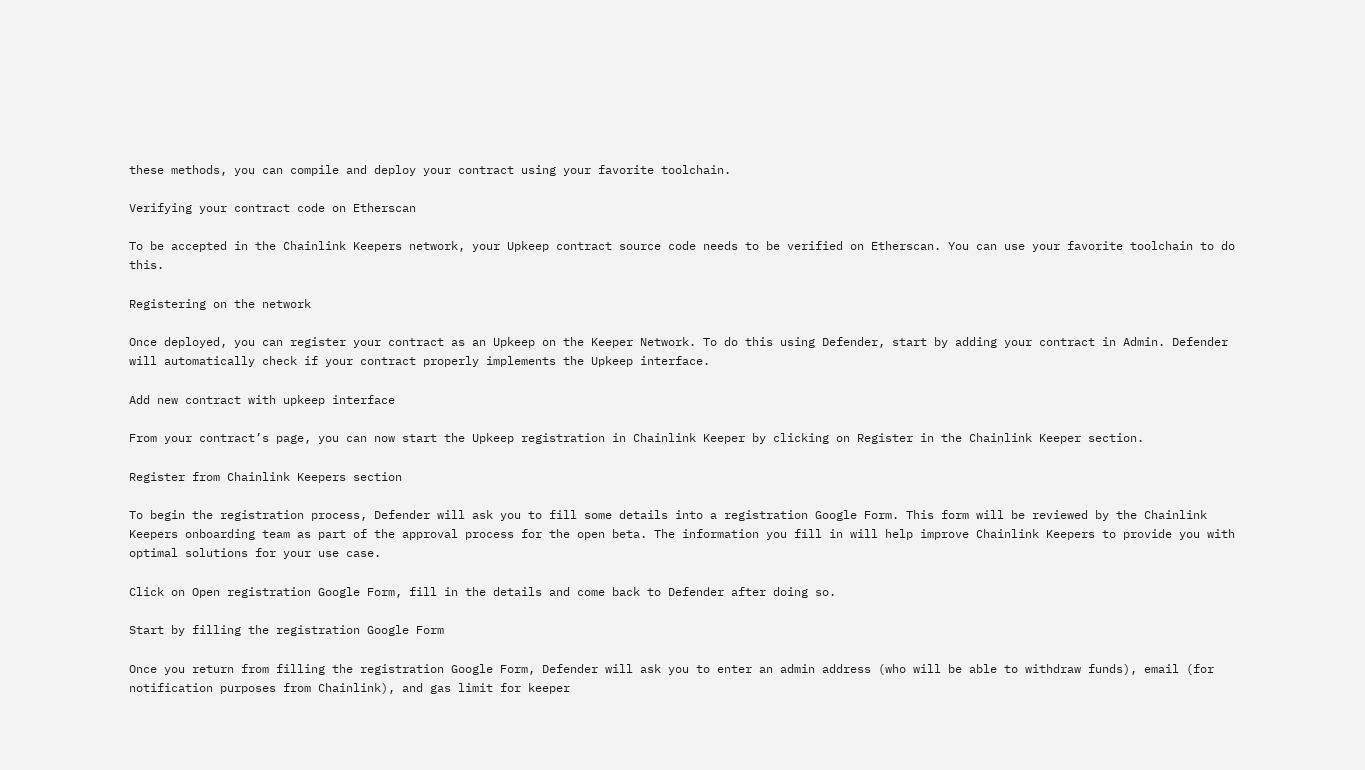these methods, you can compile and deploy your contract using your favorite toolchain.

Verifying your contract code on Etherscan

To be accepted in the Chainlink Keepers network, your Upkeep contract source code needs to be verified on Etherscan. You can use your favorite toolchain to do this.

Registering on the network

Once deployed, you can register your contract as an Upkeep on the Keeper Network. To do this using Defender, start by adding your contract in Admin. Defender will automatically check if your contract properly implements the Upkeep interface.

Add new contract with upkeep interface

From your contract’s page, you can now start the Upkeep registration in Chainlink Keeper by clicking on Register in the Chainlink Keeper section.

Register from Chainlink Keepers section

To begin the registration process, Defender will ask you to fill some details into a registration Google Form. This form will be reviewed by the Chainlink Keepers onboarding team as part of the approval process for the open beta. The information you fill in will help improve Chainlink Keepers to provide you with optimal solutions for your use case.

Click on Open registration Google Form, fill in the details and come back to Defender after doing so.

Start by filling the registration Google Form

Once you return from filling the registration Google Form, Defender will ask you to enter an admin address (who will be able to withdraw funds), email (for notification purposes from Chainlink), and gas limit for keeper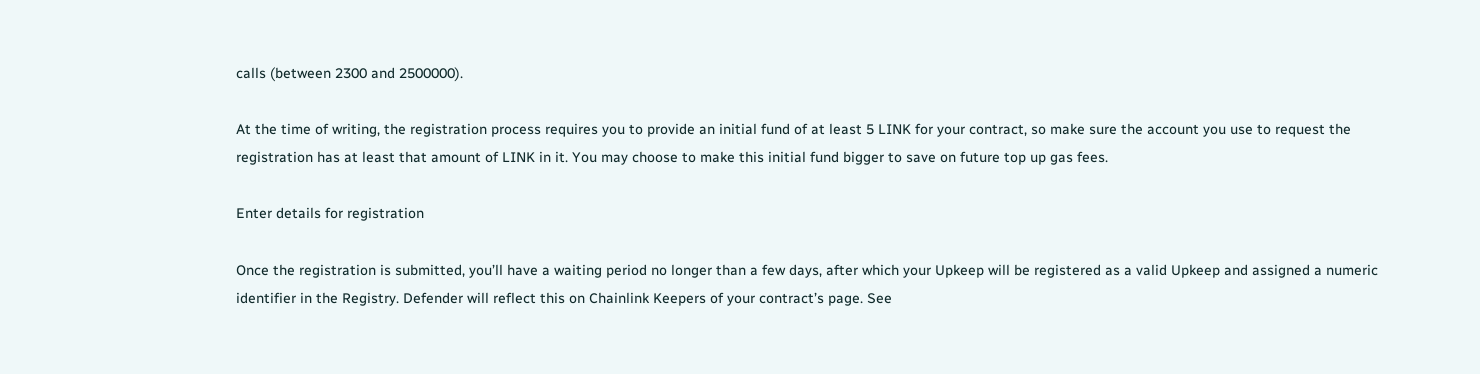calls (between 2300 and 2500000).

At the time of writing, the registration process requires you to provide an initial fund of at least 5 LINK for your contract, so make sure the account you use to request the registration has at least that amount of LINK in it. You may choose to make this initial fund bigger to save on future top up gas fees.

Enter details for registration

Once the registration is submitted, you’ll have a waiting period no longer than a few days, after which your Upkeep will be registered as a valid Upkeep and assigned a numeric identifier in the Registry. Defender will reflect this on Chainlink Keepers of your contract’s page. See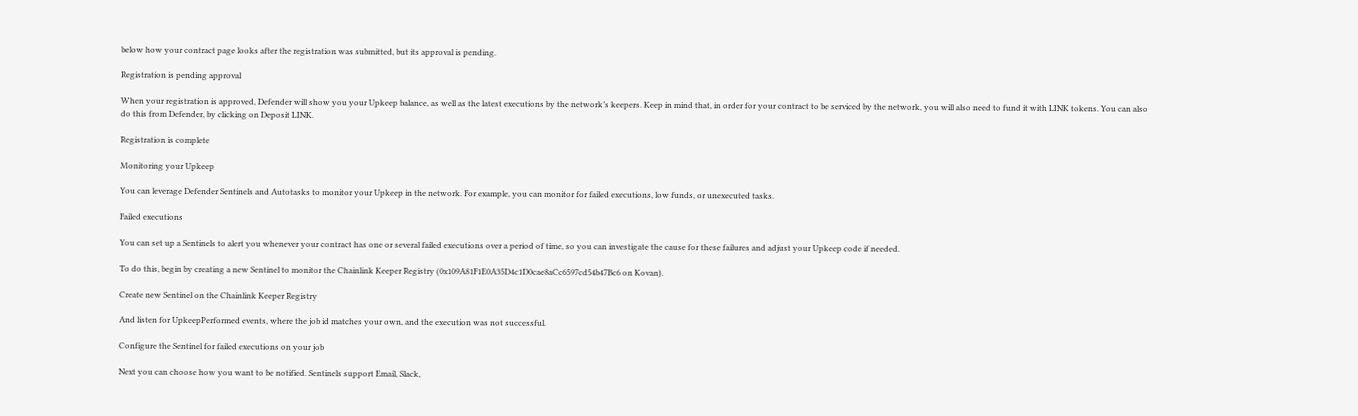below how your contract page looks after the registration was submitted, but its approval is pending.

Registration is pending approval

When your registration is approved, Defender will show you your Upkeep balance, as well as the latest executions by the network’s keepers. Keep in mind that, in order for your contract to be serviced by the network, you will also need to fund it with LINK tokens. You can also do this from Defender, by clicking on Deposit LINK.

Registration is complete

Monitoring your Upkeep

You can leverage Defender Sentinels and Autotasks to monitor your Upkeep in the network. For example, you can monitor for failed executions, low funds, or unexecuted tasks.

Failed executions

You can set up a Sentinels to alert you whenever your contract has one or several failed executions over a period of time, so you can investigate the cause for these failures and adjust your Upkeep code if needed.

To do this, begin by creating a new Sentinel to monitor the Chainlink Keeper Registry (0x109A81F1E0A35D4c1D0cae8aCc6597cd54b47Bc6 on Kovan).

Create new Sentinel on the Chainlink Keeper Registry

And listen for UpkeepPerformed events, where the job id matches your own, and the execution was not successful.

Configure the Sentinel for failed executions on your job

Next you can choose how you want to be notified. Sentinels support Email, Slack,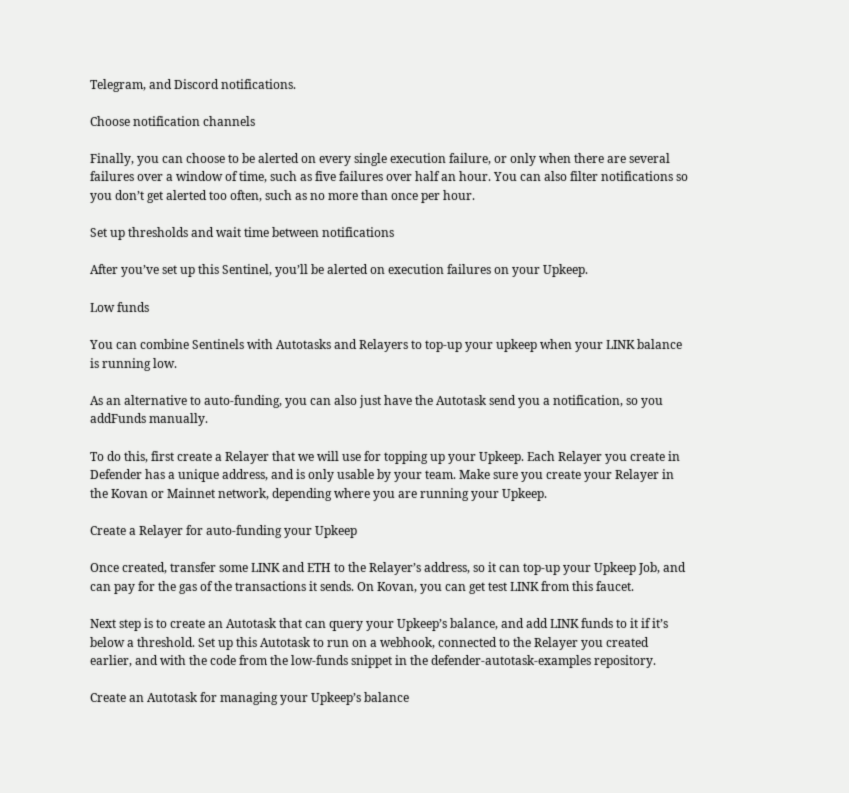Telegram, and Discord notifications.

Choose notification channels

Finally, you can choose to be alerted on every single execution failure, or only when there are several failures over a window of time, such as five failures over half an hour. You can also filter notifications so you don’t get alerted too often, such as no more than once per hour.

Set up thresholds and wait time between notifications

After you’ve set up this Sentinel, you’ll be alerted on execution failures on your Upkeep.

Low funds

You can combine Sentinels with Autotasks and Relayers to top-up your upkeep when your LINK balance is running low.

As an alternative to auto-funding, you can also just have the Autotask send you a notification, so you addFunds manually.

To do this, first create a Relayer that we will use for topping up your Upkeep. Each Relayer you create in Defender has a unique address, and is only usable by your team. Make sure you create your Relayer in the Kovan or Mainnet network, depending where you are running your Upkeep.

Create a Relayer for auto-funding your Upkeep

Once created, transfer some LINK and ETH to the Relayer’s address, so it can top-up your Upkeep Job, and can pay for the gas of the transactions it sends. On Kovan, you can get test LINK from this faucet.

Next step is to create an Autotask that can query your Upkeep’s balance, and add LINK funds to it if it’s below a threshold. Set up this Autotask to run on a webhook, connected to the Relayer you created earlier, and with the code from the low-funds snippet in the defender-autotask-examples repository.

Create an Autotask for managing your Upkeep’s balance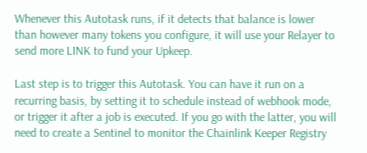Whenever this Autotask runs, if it detects that balance is lower than however many tokens you configure, it will use your Relayer to send more LINK to fund your Upkeep.

Last step is to trigger this Autotask. You can have it run on a recurring basis, by setting it to schedule instead of webhook mode, or trigger it after a job is executed. If you go with the latter, you will need to create a Sentinel to monitor the Chainlink Keeper Registry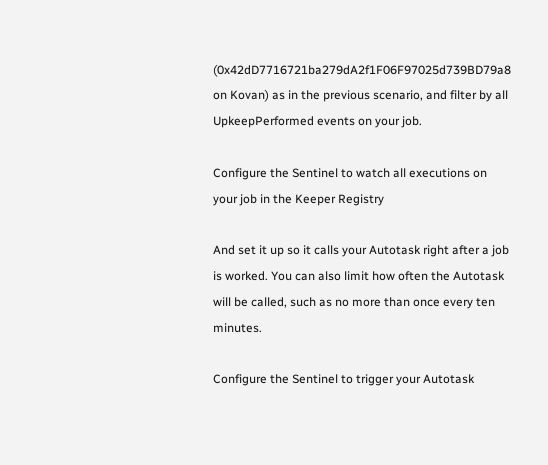(0x42dD7716721ba279dA2f1F06F97025d739BD79a8 on Kovan) as in the previous scenario, and filter by all UpkeepPerformed events on your job.

Configure the Sentinel to watch all executions on your job in the Keeper Registry

And set it up so it calls your Autotask right after a job is worked. You can also limit how often the Autotask will be called, such as no more than once every ten minutes.

Configure the Sentinel to trigger your Autotask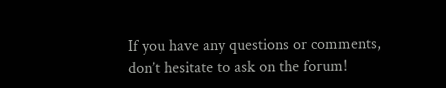If you have any questions or comments, don’t hesitate to ask on the forum!